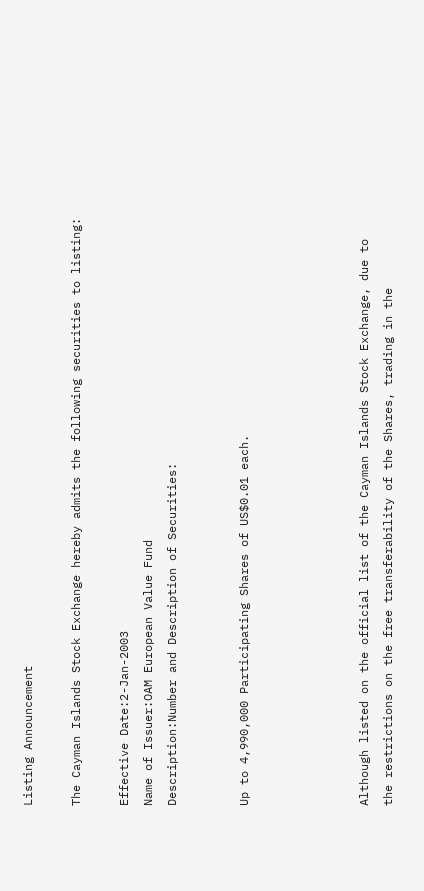Listing Announcement

The Cayman Islands Stock Exchange hereby admits the following securities to listing:

Effective Date:2-Jan-2003
Name of Issuer:OAM European Value Fund
Description:Number and Description of Securities:


Up to 4,990,000 Participating Shares of US$0.01 each.




Although listed on the official list of the Cayman Islands Stock Exchange, due to the restrictions on the free transferability of the Shares, trading in the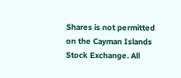Shares is not permitted on the Cayman Islands Stock Exchange. All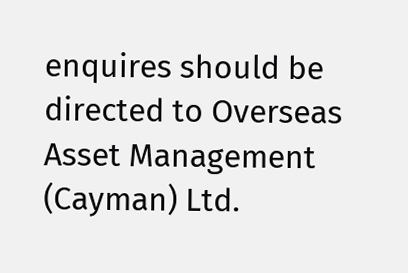enquires should be directed to Overseas Asset Management (Cayman) Ltd.